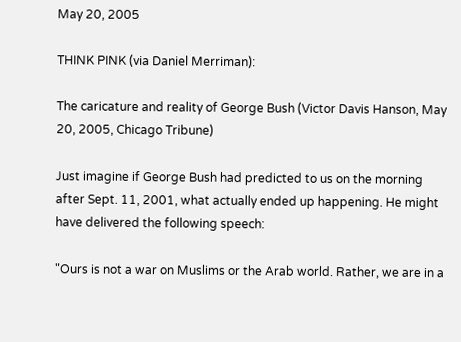May 20, 2005

THINK PINK (via Daniel Merriman):

The caricature and reality of George Bush (Victor Davis Hanson, May 20, 2005, Chicago Tribune)

Just imagine if George Bush had predicted to us on the morning after Sept. 11, 2001, what actually ended up happening. He might have delivered the following speech:

"Ours is not a war on Muslims or the Arab world. Rather, we are in a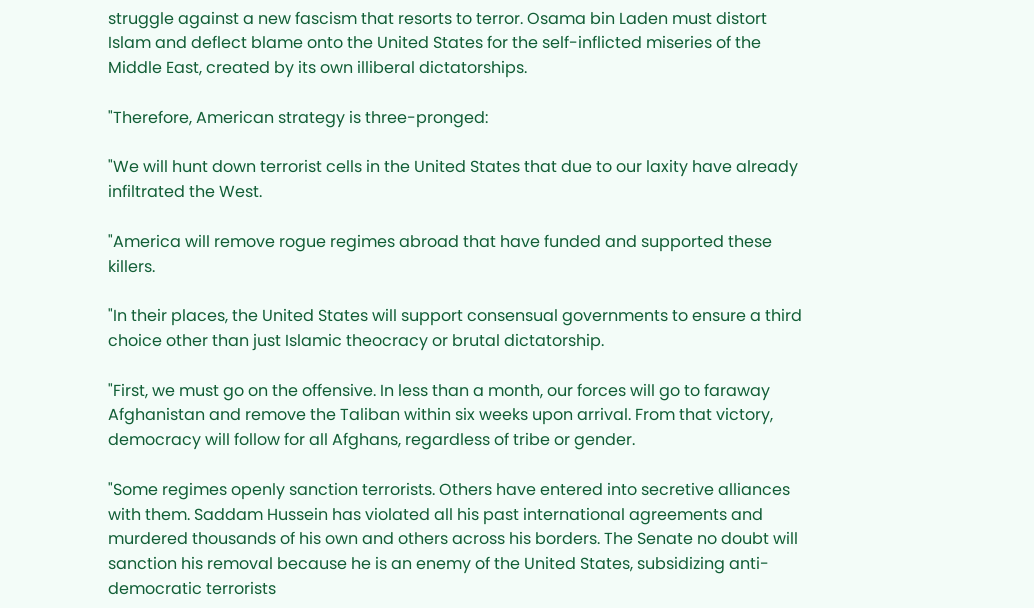struggle against a new fascism that resorts to terror. Osama bin Laden must distort Islam and deflect blame onto the United States for the self-inflicted miseries of the Middle East, created by its own illiberal dictatorships.

"Therefore, American strategy is three-pronged:

"We will hunt down terrorist cells in the United States that due to our laxity have already infiltrated the West.

"America will remove rogue regimes abroad that have funded and supported these killers.

"In their places, the United States will support consensual governments to ensure a third choice other than just Islamic theocracy or brutal dictatorship.

"First, we must go on the offensive. In less than a month, our forces will go to faraway Afghanistan and remove the Taliban within six weeks upon arrival. From that victory, democracy will follow for all Afghans, regardless of tribe or gender.

"Some regimes openly sanction terrorists. Others have entered into secretive alliances with them. Saddam Hussein has violated all his past international agreements and murdered thousands of his own and others across his borders. The Senate no doubt will sanction his removal because he is an enemy of the United States, subsidizing anti-democratic terrorists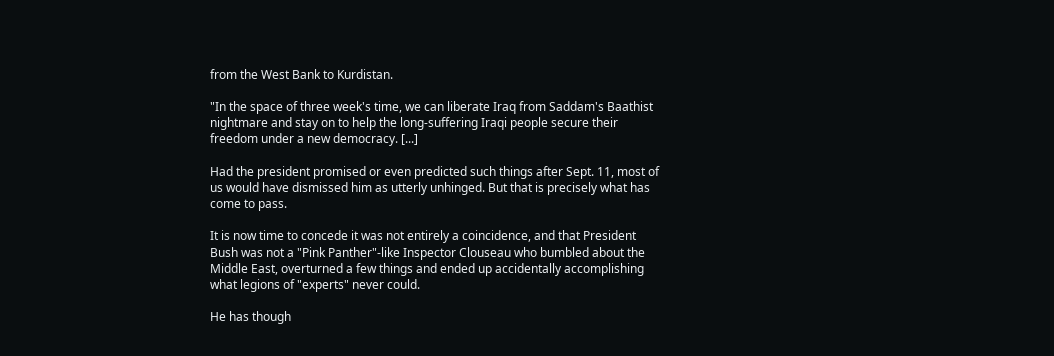from the West Bank to Kurdistan.

"In the space of three week's time, we can liberate Iraq from Saddam's Baathist nightmare and stay on to help the long-suffering Iraqi people secure their freedom under a new democracy. [...]

Had the president promised or even predicted such things after Sept. 11, most of us would have dismissed him as utterly unhinged. But that is precisely what has come to pass.

It is now time to concede it was not entirely a coincidence, and that President Bush was not a "Pink Panther"-like Inspector Clouseau who bumbled about the Middle East, overturned a few things and ended up accidentally accomplishing what legions of "experts" never could.

He has though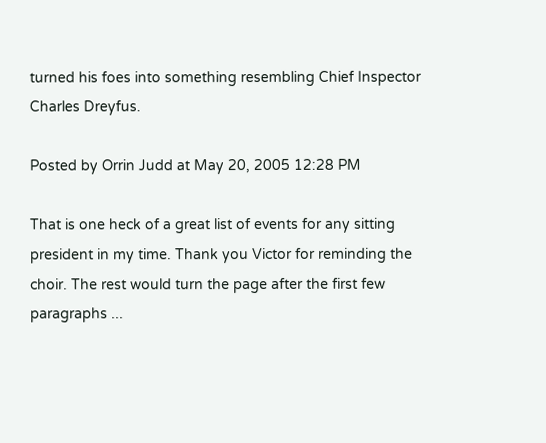turned his foes into something resembling Chief Inspector Charles Dreyfus.

Posted by Orrin Judd at May 20, 2005 12:28 PM

That is one heck of a great list of events for any sitting president in my time. Thank you Victor for reminding the choir. The rest would turn the page after the first few paragraphs ...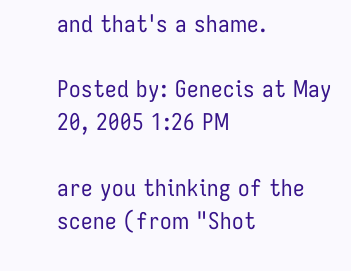and that's a shame.

Posted by: Genecis at May 20, 2005 1:26 PM

are you thinking of the scene (from "Shot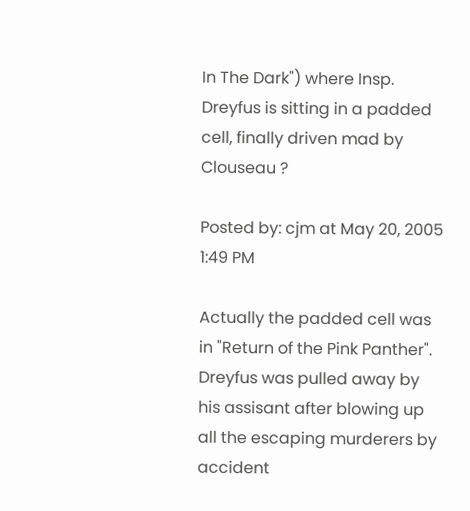In The Dark") where Insp. Dreyfus is sitting in a padded cell, finally driven mad by Clouseau ?

Posted by: cjm at May 20, 2005 1:49 PM

Actually the padded cell was in "Return of the Pink Panther". Dreyfus was pulled away by his assisant after blowing up all the escaping murderers by accident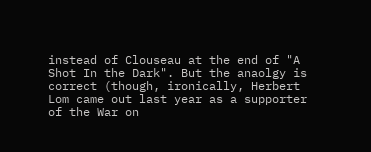instead of Clouseau at the end of "A Shot In the Dark". But the anaolgy is correct (though, ironically, Herbert Lom came out last year as a supporter of the War on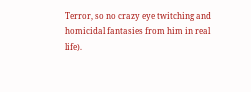Terror, so no crazy eye twitching and homicidal fantasies from him in real life).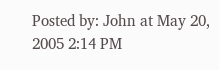Posted by: John at May 20, 2005 2:14 PM